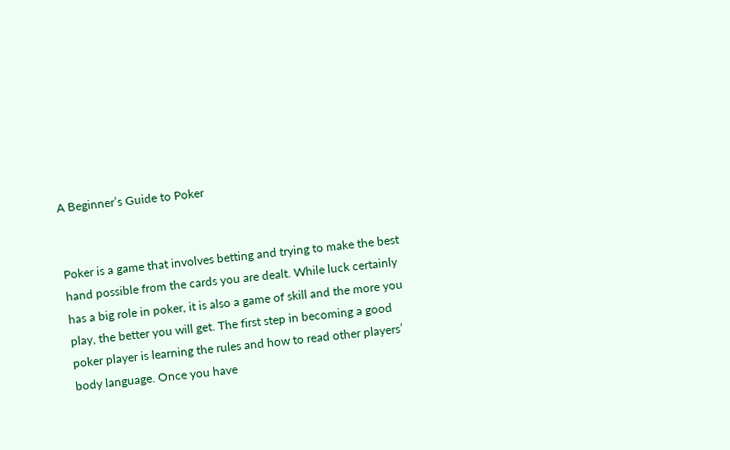A Beginner’s Guide to Poker


Poker is a game that involves betting and trying to make the best hand possible from the cards you are dealt. While luck certainly has a big role in poker, it is also a game of skill and the more you play, the better you will get. The first step in becoming a good poker player is learning the rules and how to read other players’ body language. Once you have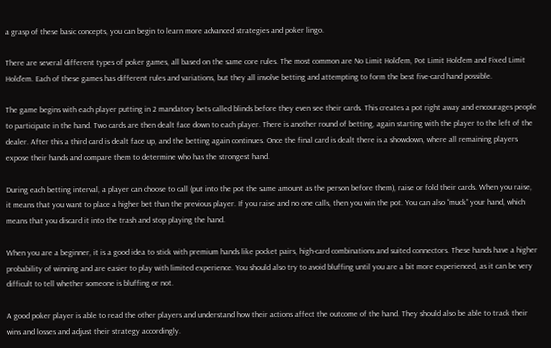a grasp of these basic concepts, you can begin to learn more advanced strategies and poker lingo.

There are several different types of poker games, all based on the same core rules. The most common are No Limit Hold’em, Pot Limit Hold’em and Fixed Limit Hold’em. Each of these games has different rules and variations, but they all involve betting and attempting to form the best five-card hand possible.

The game begins with each player putting in 2 mandatory bets called blinds before they even see their cards. This creates a pot right away and encourages people to participate in the hand. Two cards are then dealt face down to each player. There is another round of betting, again starting with the player to the left of the dealer. After this a third card is dealt face up, and the betting again continues. Once the final card is dealt there is a showdown, where all remaining players expose their hands and compare them to determine who has the strongest hand.

During each betting interval, a player can choose to call (put into the pot the same amount as the person before them), raise or fold their cards. When you raise, it means that you want to place a higher bet than the previous player. If you raise and no one calls, then you win the pot. You can also “muck” your hand, which means that you discard it into the trash and stop playing the hand.

When you are a beginner, it is a good idea to stick with premium hands like pocket pairs, high-card combinations and suited connectors. These hands have a higher probability of winning and are easier to play with limited experience. You should also try to avoid bluffing until you are a bit more experienced, as it can be very difficult to tell whether someone is bluffing or not.

A good poker player is able to read the other players and understand how their actions affect the outcome of the hand. They should also be able to track their wins and losses and adjust their strategy accordingly.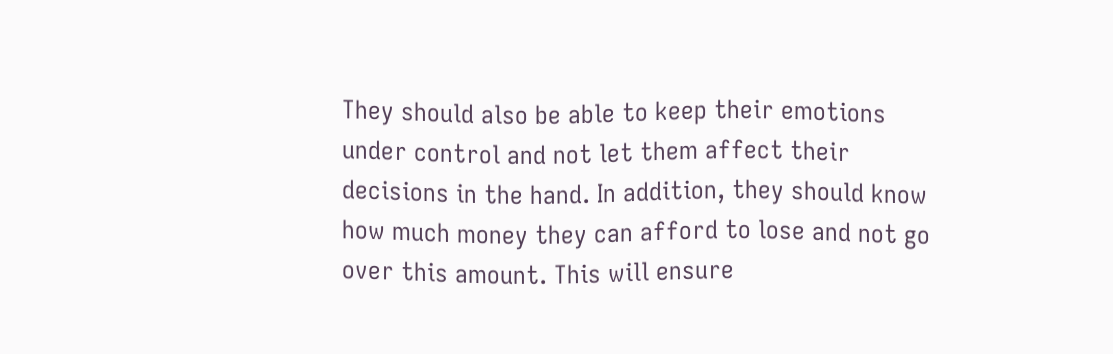They should also be able to keep their emotions under control and not let them affect their decisions in the hand. In addition, they should know how much money they can afford to lose and not go over this amount. This will ensure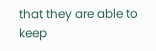that they are able to keep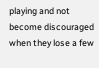playing and not become discouraged when they lose a few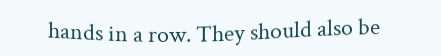hands in a row. They should also be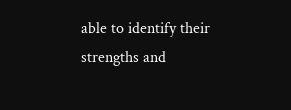able to identify their strengths and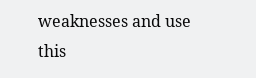weaknesses and use this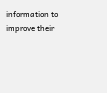information to improve their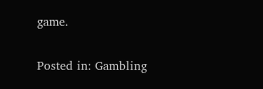game.

Posted in: Gambling